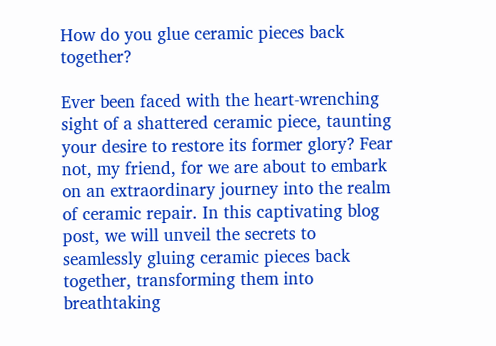How do you glue ceramic pieces back together?

Ever been faced with the heart-wrenching sight of a shattered ceramic piece, taunting your desire to restore its former glory? Fear not, my friend, for we are about to embark on an extraordinary journey into the realm of ceramic repair. In this captivating blog post, we will unveil the secrets to seamlessly gluing ceramic pieces back together, transforming them into breathtaking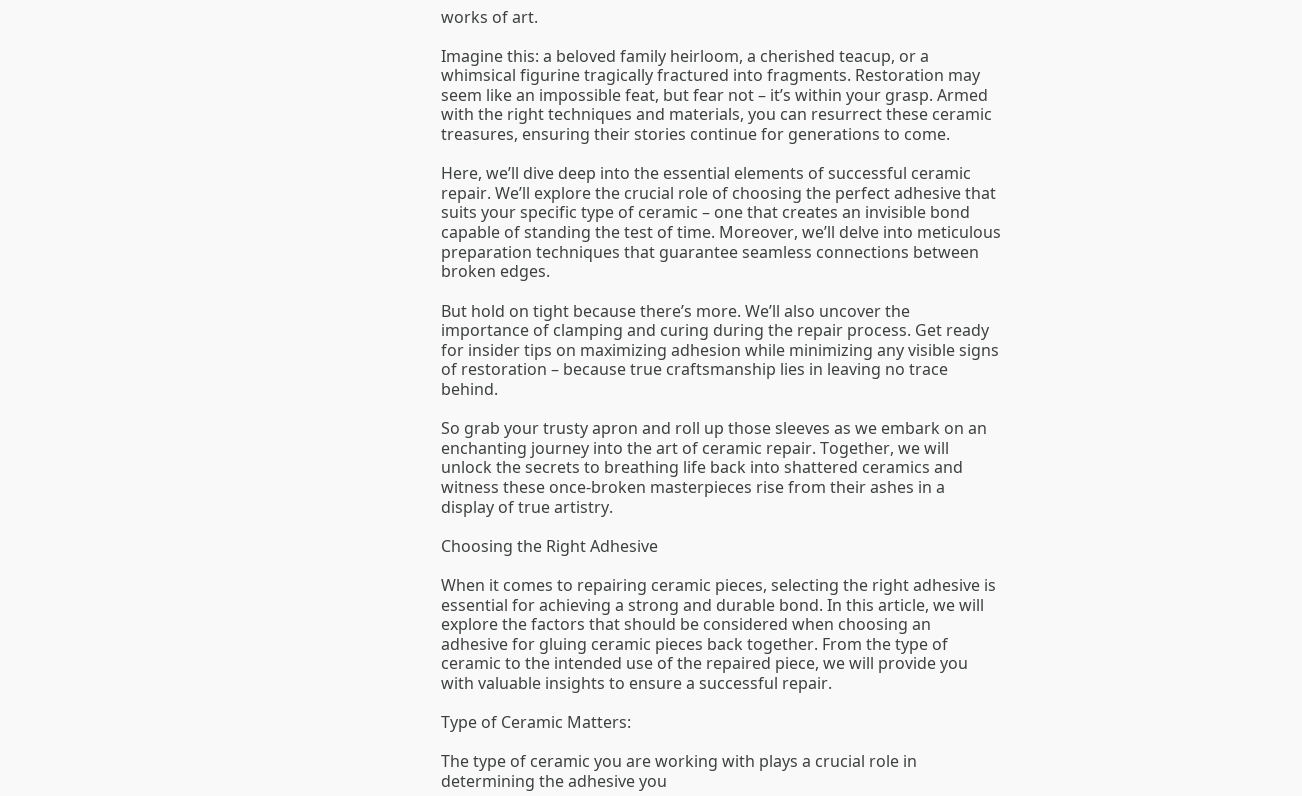works of art.

Imagine this: a beloved family heirloom, a cherished teacup, or a whimsical figurine tragically fractured into fragments. Restoration may seem like an impossible feat, but fear not – it’s within your grasp. Armed with the right techniques and materials, you can resurrect these ceramic treasures, ensuring their stories continue for generations to come.

Here, we’ll dive deep into the essential elements of successful ceramic repair. We’ll explore the crucial role of choosing the perfect adhesive that suits your specific type of ceramic – one that creates an invisible bond capable of standing the test of time. Moreover, we’ll delve into meticulous preparation techniques that guarantee seamless connections between broken edges.

But hold on tight because there’s more. We’ll also uncover the importance of clamping and curing during the repair process. Get ready for insider tips on maximizing adhesion while minimizing any visible signs of restoration – because true craftsmanship lies in leaving no trace behind.

So grab your trusty apron and roll up those sleeves as we embark on an enchanting journey into the art of ceramic repair. Together, we will unlock the secrets to breathing life back into shattered ceramics and witness these once-broken masterpieces rise from their ashes in a display of true artistry.

Choosing the Right Adhesive

When it comes to repairing ceramic pieces, selecting the right adhesive is essential for achieving a strong and durable bond. In this article, we will explore the factors that should be considered when choosing an adhesive for gluing ceramic pieces back together. From the type of ceramic to the intended use of the repaired piece, we will provide you with valuable insights to ensure a successful repair.

Type of Ceramic Matters:

The type of ceramic you are working with plays a crucial role in determining the adhesive you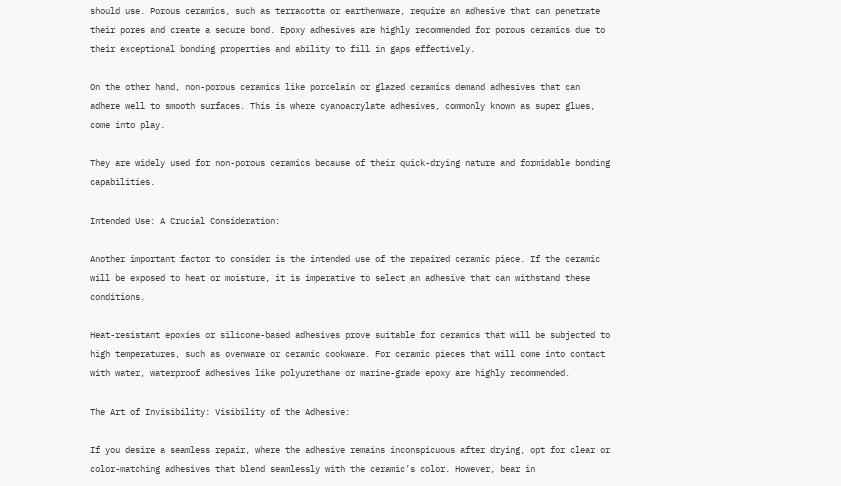should use. Porous ceramics, such as terracotta or earthenware, require an adhesive that can penetrate their pores and create a secure bond. Epoxy adhesives are highly recommended for porous ceramics due to their exceptional bonding properties and ability to fill in gaps effectively.

On the other hand, non-porous ceramics like porcelain or glazed ceramics demand adhesives that can adhere well to smooth surfaces. This is where cyanoacrylate adhesives, commonly known as super glues, come into play.

They are widely used for non-porous ceramics because of their quick-drying nature and formidable bonding capabilities.

Intended Use: A Crucial Consideration:

Another important factor to consider is the intended use of the repaired ceramic piece. If the ceramic will be exposed to heat or moisture, it is imperative to select an adhesive that can withstand these conditions.

Heat-resistant epoxies or silicone-based adhesives prove suitable for ceramics that will be subjected to high temperatures, such as ovenware or ceramic cookware. For ceramic pieces that will come into contact with water, waterproof adhesives like polyurethane or marine-grade epoxy are highly recommended.

The Art of Invisibility: Visibility of the Adhesive:

If you desire a seamless repair, where the adhesive remains inconspicuous after drying, opt for clear or color-matching adhesives that blend seamlessly with the ceramic’s color. However, bear in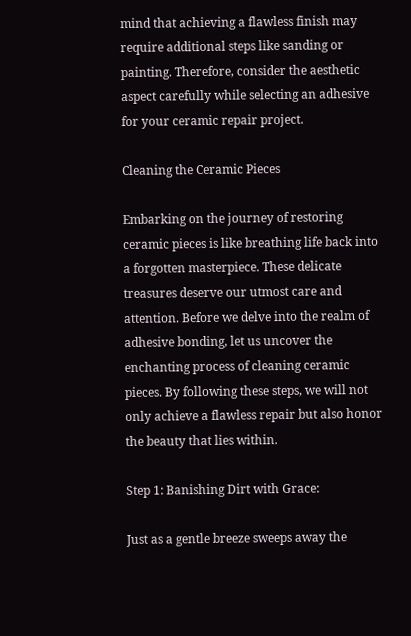mind that achieving a flawless finish may require additional steps like sanding or painting. Therefore, consider the aesthetic aspect carefully while selecting an adhesive for your ceramic repair project.

Cleaning the Ceramic Pieces

Embarking on the journey of restoring ceramic pieces is like breathing life back into a forgotten masterpiece. These delicate treasures deserve our utmost care and attention. Before we delve into the realm of adhesive bonding, let us uncover the enchanting process of cleaning ceramic pieces. By following these steps, we will not only achieve a flawless repair but also honor the beauty that lies within.

Step 1: Banishing Dirt with Grace:

Just as a gentle breeze sweeps away the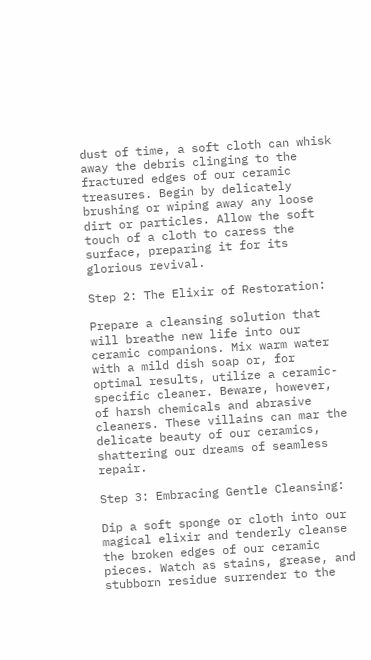dust of time, a soft cloth can whisk away the debris clinging to the fractured edges of our ceramic treasures. Begin by delicately brushing or wiping away any loose dirt or particles. Allow the soft touch of a cloth to caress the surface, preparing it for its glorious revival.

Step 2: The Elixir of Restoration:

Prepare a cleansing solution that will breathe new life into our ceramic companions. Mix warm water with a mild dish soap or, for optimal results, utilize a ceramic-specific cleaner. Beware, however, of harsh chemicals and abrasive cleaners. These villains can mar the delicate beauty of our ceramics, shattering our dreams of seamless repair.

Step 3: Embracing Gentle Cleansing:

Dip a soft sponge or cloth into our magical elixir and tenderly cleanse the broken edges of our ceramic pieces. Watch as stains, grease, and stubborn residue surrender to the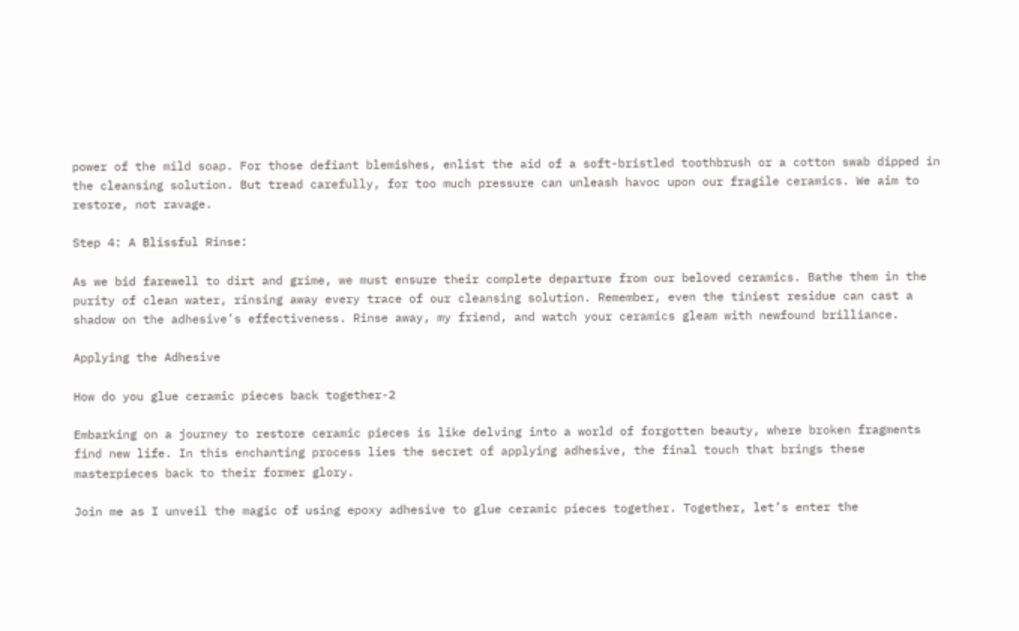power of the mild soap. For those defiant blemishes, enlist the aid of a soft-bristled toothbrush or a cotton swab dipped in the cleansing solution. But tread carefully, for too much pressure can unleash havoc upon our fragile ceramics. We aim to restore, not ravage.

Step 4: A Blissful Rinse:

As we bid farewell to dirt and grime, we must ensure their complete departure from our beloved ceramics. Bathe them in the purity of clean water, rinsing away every trace of our cleansing solution. Remember, even the tiniest residue can cast a shadow on the adhesive’s effectiveness. Rinse away, my friend, and watch your ceramics gleam with newfound brilliance.

Applying the Adhesive

How do you glue ceramic pieces back together-2

Embarking on a journey to restore ceramic pieces is like delving into a world of forgotten beauty, where broken fragments find new life. In this enchanting process lies the secret of applying adhesive, the final touch that brings these masterpieces back to their former glory.

Join me as I unveil the magic of using epoxy adhesive to glue ceramic pieces together. Together, let’s enter the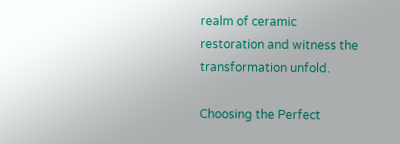realm of ceramic restoration and witness the transformation unfold.

Choosing the Perfect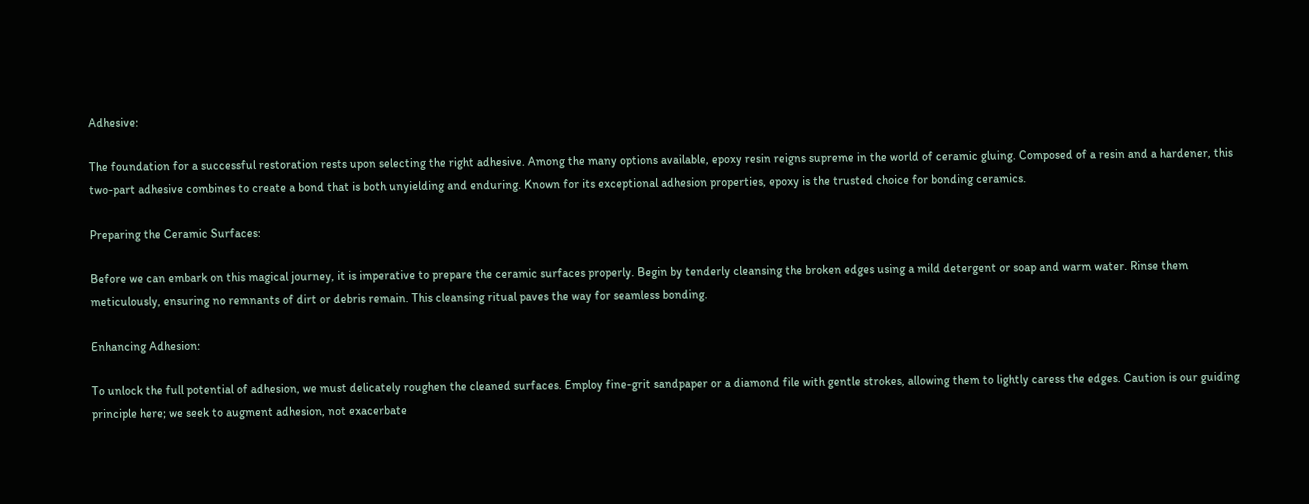Adhesive:

The foundation for a successful restoration rests upon selecting the right adhesive. Among the many options available, epoxy resin reigns supreme in the world of ceramic gluing. Composed of a resin and a hardener, this two-part adhesive combines to create a bond that is both unyielding and enduring. Known for its exceptional adhesion properties, epoxy is the trusted choice for bonding ceramics.

Preparing the Ceramic Surfaces:

Before we can embark on this magical journey, it is imperative to prepare the ceramic surfaces properly. Begin by tenderly cleansing the broken edges using a mild detergent or soap and warm water. Rinse them meticulously, ensuring no remnants of dirt or debris remain. This cleansing ritual paves the way for seamless bonding.

Enhancing Adhesion:

To unlock the full potential of adhesion, we must delicately roughen the cleaned surfaces. Employ fine-grit sandpaper or a diamond file with gentle strokes, allowing them to lightly caress the edges. Caution is our guiding principle here; we seek to augment adhesion, not exacerbate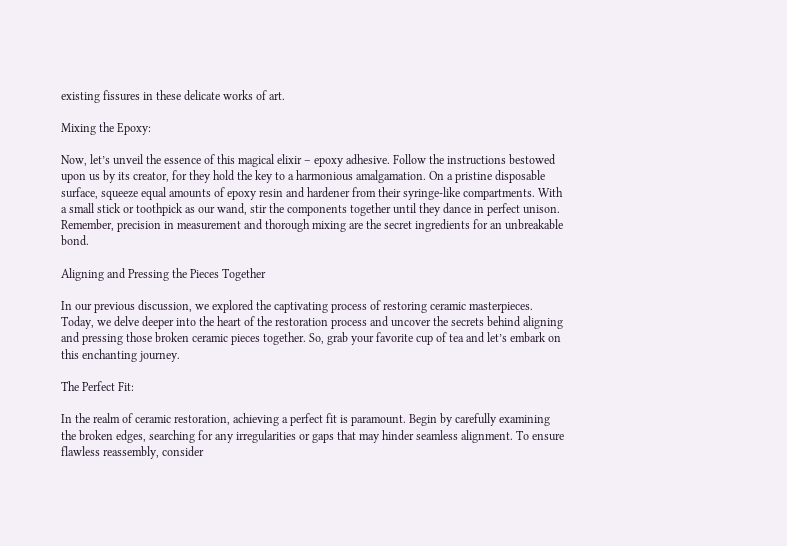existing fissures in these delicate works of art.

Mixing the Epoxy:

Now, let’s unveil the essence of this magical elixir – epoxy adhesive. Follow the instructions bestowed upon us by its creator, for they hold the key to a harmonious amalgamation. On a pristine disposable surface, squeeze equal amounts of epoxy resin and hardener from their syringe-like compartments. With a small stick or toothpick as our wand, stir the components together until they dance in perfect unison. Remember, precision in measurement and thorough mixing are the secret ingredients for an unbreakable bond.

Aligning and Pressing the Pieces Together

In our previous discussion, we explored the captivating process of restoring ceramic masterpieces. Today, we delve deeper into the heart of the restoration process and uncover the secrets behind aligning and pressing those broken ceramic pieces together. So, grab your favorite cup of tea and let’s embark on this enchanting journey.

The Perfect Fit:

In the realm of ceramic restoration, achieving a perfect fit is paramount. Begin by carefully examining the broken edges, searching for any irregularities or gaps that may hinder seamless alignment. To ensure flawless reassembly, consider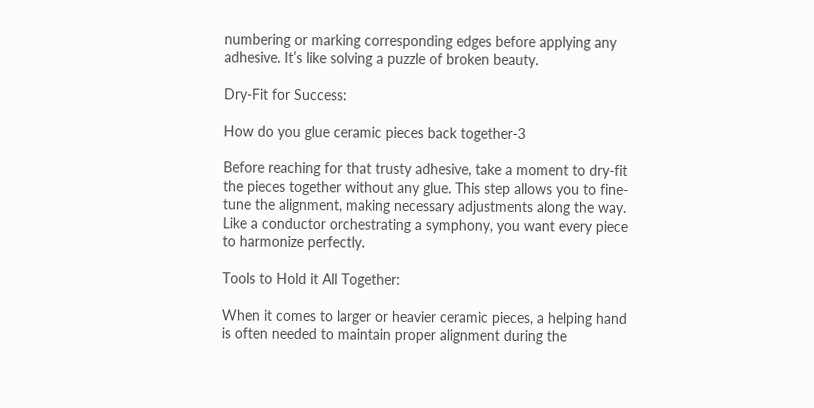numbering or marking corresponding edges before applying any adhesive. It’s like solving a puzzle of broken beauty.

Dry-Fit for Success:

How do you glue ceramic pieces back together-3

Before reaching for that trusty adhesive, take a moment to dry-fit the pieces together without any glue. This step allows you to fine-tune the alignment, making necessary adjustments along the way. Like a conductor orchestrating a symphony, you want every piece to harmonize perfectly.

Tools to Hold it All Together:

When it comes to larger or heavier ceramic pieces, a helping hand is often needed to maintain proper alignment during the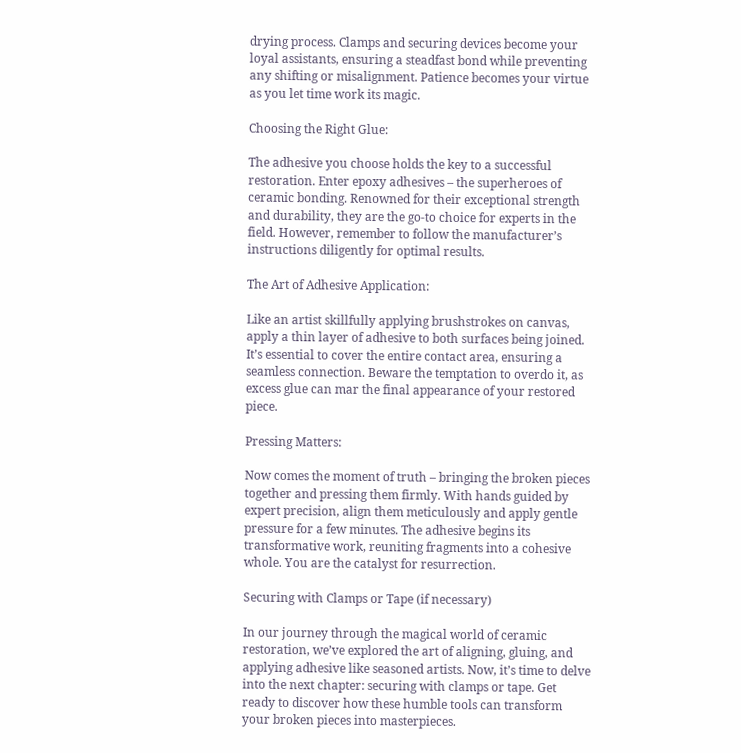drying process. Clamps and securing devices become your loyal assistants, ensuring a steadfast bond while preventing any shifting or misalignment. Patience becomes your virtue as you let time work its magic.

Choosing the Right Glue:

The adhesive you choose holds the key to a successful restoration. Enter epoxy adhesives – the superheroes of ceramic bonding. Renowned for their exceptional strength and durability, they are the go-to choice for experts in the field. However, remember to follow the manufacturer’s instructions diligently for optimal results.

The Art of Adhesive Application:

Like an artist skillfully applying brushstrokes on canvas, apply a thin layer of adhesive to both surfaces being joined. It’s essential to cover the entire contact area, ensuring a seamless connection. Beware the temptation to overdo it, as excess glue can mar the final appearance of your restored piece.

Pressing Matters:

Now comes the moment of truth – bringing the broken pieces together and pressing them firmly. With hands guided by expert precision, align them meticulously and apply gentle pressure for a few minutes. The adhesive begins its transformative work, reuniting fragments into a cohesive whole. You are the catalyst for resurrection.

Securing with Clamps or Tape (if necessary)

In our journey through the magical world of ceramic restoration, we’ve explored the art of aligning, gluing, and applying adhesive like seasoned artists. Now, it’s time to delve into the next chapter: securing with clamps or tape. Get ready to discover how these humble tools can transform your broken pieces into masterpieces.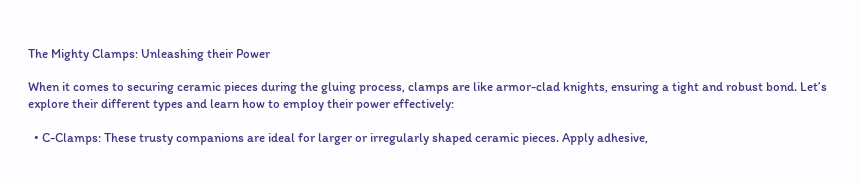The Mighty Clamps: Unleashing their Power

When it comes to securing ceramic pieces during the gluing process, clamps are like armor-clad knights, ensuring a tight and robust bond. Let’s explore their different types and learn how to employ their power effectively:

  • C-Clamps: These trusty companions are ideal for larger or irregularly shaped ceramic pieces. Apply adhesive,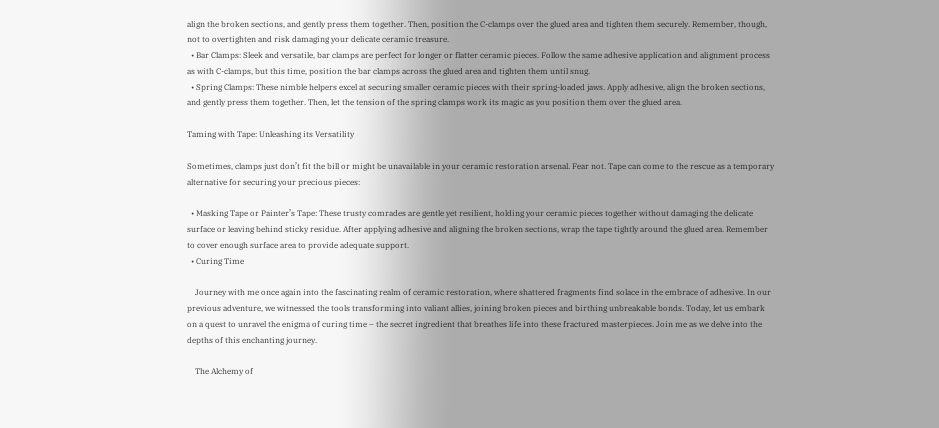align the broken sections, and gently press them together. Then, position the C-clamps over the glued area and tighten them securely. Remember, though, not to overtighten and risk damaging your delicate ceramic treasure.
  • Bar Clamps: Sleek and versatile, bar clamps are perfect for longer or flatter ceramic pieces. Follow the same adhesive application and alignment process as with C-clamps, but this time, position the bar clamps across the glued area and tighten them until snug.
  • Spring Clamps: These nimble helpers excel at securing smaller ceramic pieces with their spring-loaded jaws. Apply adhesive, align the broken sections, and gently press them together. Then, let the tension of the spring clamps work its magic as you position them over the glued area.

Taming with Tape: Unleashing its Versatility

Sometimes, clamps just don’t fit the bill or might be unavailable in your ceramic restoration arsenal. Fear not. Tape can come to the rescue as a temporary alternative for securing your precious pieces:

  • Masking Tape or Painter’s Tape: These trusty comrades are gentle yet resilient, holding your ceramic pieces together without damaging the delicate surface or leaving behind sticky residue. After applying adhesive and aligning the broken sections, wrap the tape tightly around the glued area. Remember to cover enough surface area to provide adequate support.
  • Curing Time

    Journey with me once again into the fascinating realm of ceramic restoration, where shattered fragments find solace in the embrace of adhesive. In our previous adventure, we witnessed the tools transforming into valiant allies, joining broken pieces and birthing unbreakable bonds. Today, let us embark on a quest to unravel the enigma of curing time – the secret ingredient that breathes life into these fractured masterpieces. Join me as we delve into the depths of this enchanting journey.

    The Alchemy of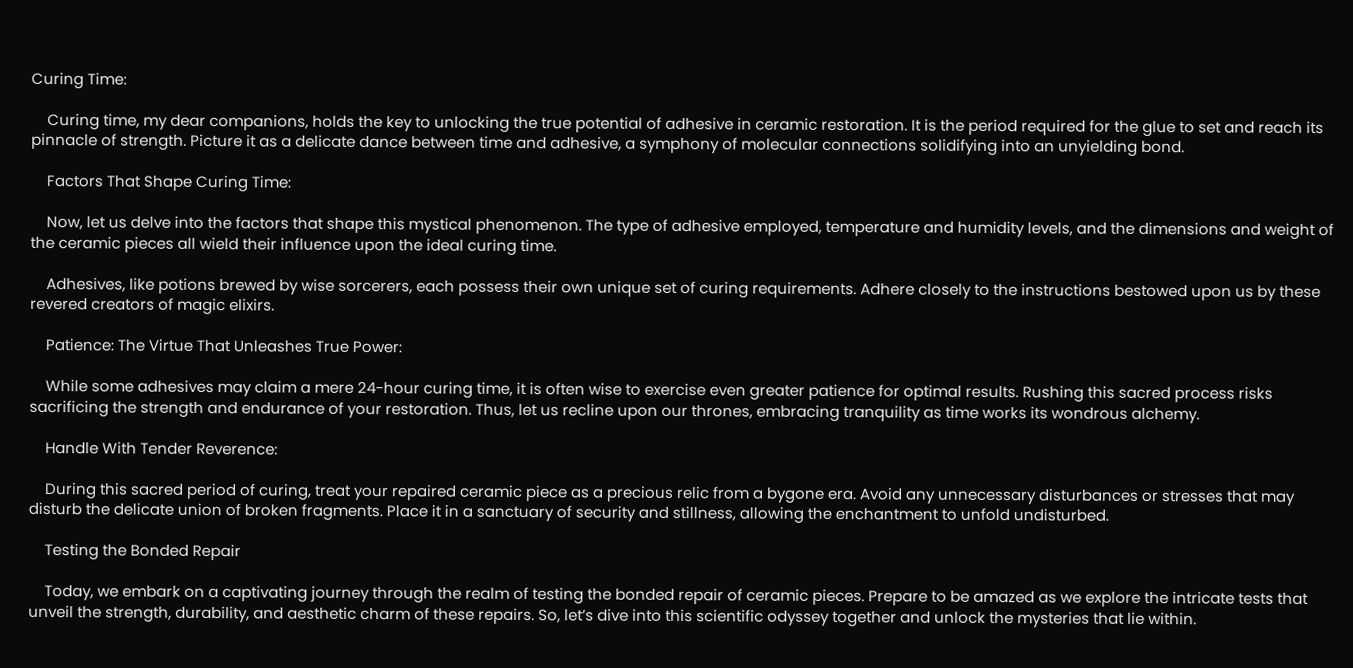Curing Time:

    Curing time, my dear companions, holds the key to unlocking the true potential of adhesive in ceramic restoration. It is the period required for the glue to set and reach its pinnacle of strength. Picture it as a delicate dance between time and adhesive, a symphony of molecular connections solidifying into an unyielding bond.

    Factors That Shape Curing Time:

    Now, let us delve into the factors that shape this mystical phenomenon. The type of adhesive employed, temperature and humidity levels, and the dimensions and weight of the ceramic pieces all wield their influence upon the ideal curing time.

    Adhesives, like potions brewed by wise sorcerers, each possess their own unique set of curing requirements. Adhere closely to the instructions bestowed upon us by these revered creators of magic elixirs.

    Patience: The Virtue That Unleashes True Power:

    While some adhesives may claim a mere 24-hour curing time, it is often wise to exercise even greater patience for optimal results. Rushing this sacred process risks sacrificing the strength and endurance of your restoration. Thus, let us recline upon our thrones, embracing tranquility as time works its wondrous alchemy.

    Handle With Tender Reverence:

    During this sacred period of curing, treat your repaired ceramic piece as a precious relic from a bygone era. Avoid any unnecessary disturbances or stresses that may disturb the delicate union of broken fragments. Place it in a sanctuary of security and stillness, allowing the enchantment to unfold undisturbed.

    Testing the Bonded Repair

    Today, we embark on a captivating journey through the realm of testing the bonded repair of ceramic pieces. Prepare to be amazed as we explore the intricate tests that unveil the strength, durability, and aesthetic charm of these repairs. So, let’s dive into this scientific odyssey together and unlock the mysteries that lie within.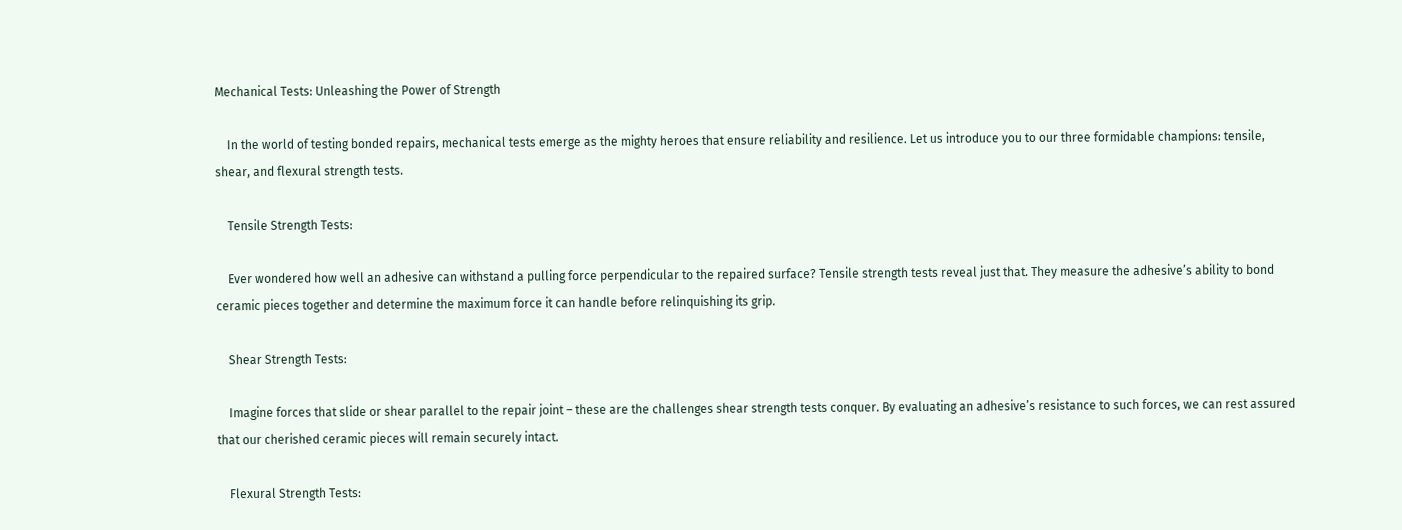Mechanical Tests: Unleashing the Power of Strength

    In the world of testing bonded repairs, mechanical tests emerge as the mighty heroes that ensure reliability and resilience. Let us introduce you to our three formidable champions: tensile, shear, and flexural strength tests.

    Tensile Strength Tests:

    Ever wondered how well an adhesive can withstand a pulling force perpendicular to the repaired surface? Tensile strength tests reveal just that. They measure the adhesive’s ability to bond ceramic pieces together and determine the maximum force it can handle before relinquishing its grip.

    Shear Strength Tests:

    Imagine forces that slide or shear parallel to the repair joint – these are the challenges shear strength tests conquer. By evaluating an adhesive’s resistance to such forces, we can rest assured that our cherished ceramic pieces will remain securely intact.

    Flexural Strength Tests: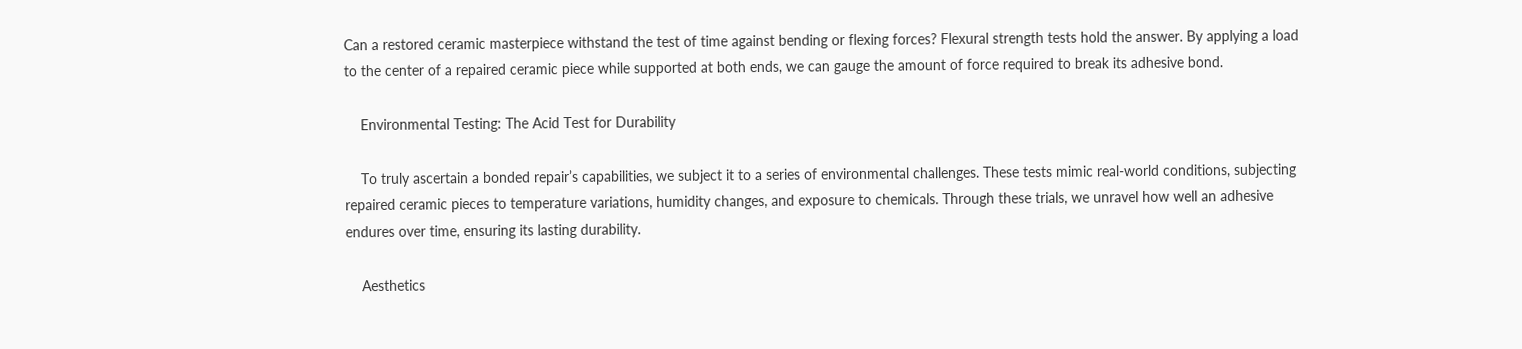Can a restored ceramic masterpiece withstand the test of time against bending or flexing forces? Flexural strength tests hold the answer. By applying a load to the center of a repaired ceramic piece while supported at both ends, we can gauge the amount of force required to break its adhesive bond.

    Environmental Testing: The Acid Test for Durability

    To truly ascertain a bonded repair’s capabilities, we subject it to a series of environmental challenges. These tests mimic real-world conditions, subjecting repaired ceramic pieces to temperature variations, humidity changes, and exposure to chemicals. Through these trials, we unravel how well an adhesive endures over time, ensuring its lasting durability.

    Aesthetics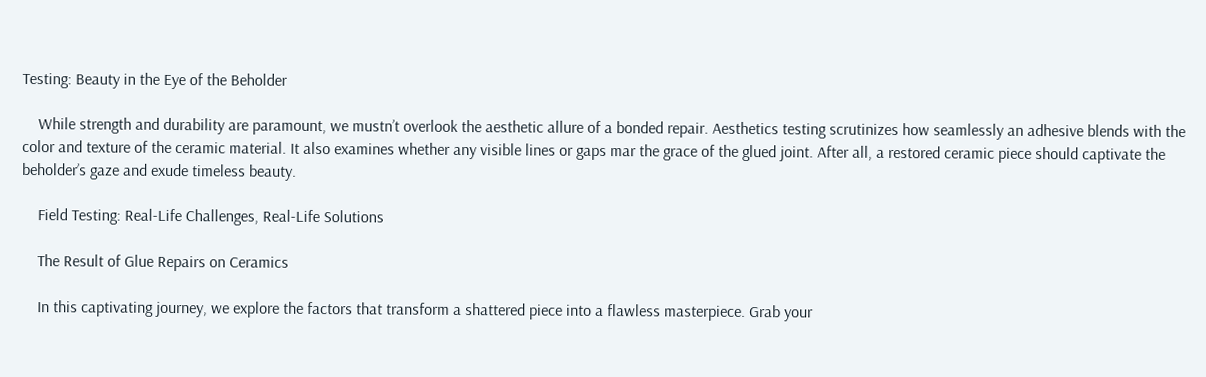Testing: Beauty in the Eye of the Beholder

    While strength and durability are paramount, we mustn’t overlook the aesthetic allure of a bonded repair. Aesthetics testing scrutinizes how seamlessly an adhesive blends with the color and texture of the ceramic material. It also examines whether any visible lines or gaps mar the grace of the glued joint. After all, a restored ceramic piece should captivate the beholder’s gaze and exude timeless beauty.

    Field Testing: Real-Life Challenges, Real-Life Solutions

    The Result of Glue Repairs on Ceramics

    In this captivating journey, we explore the factors that transform a shattered piece into a flawless masterpiece. Grab your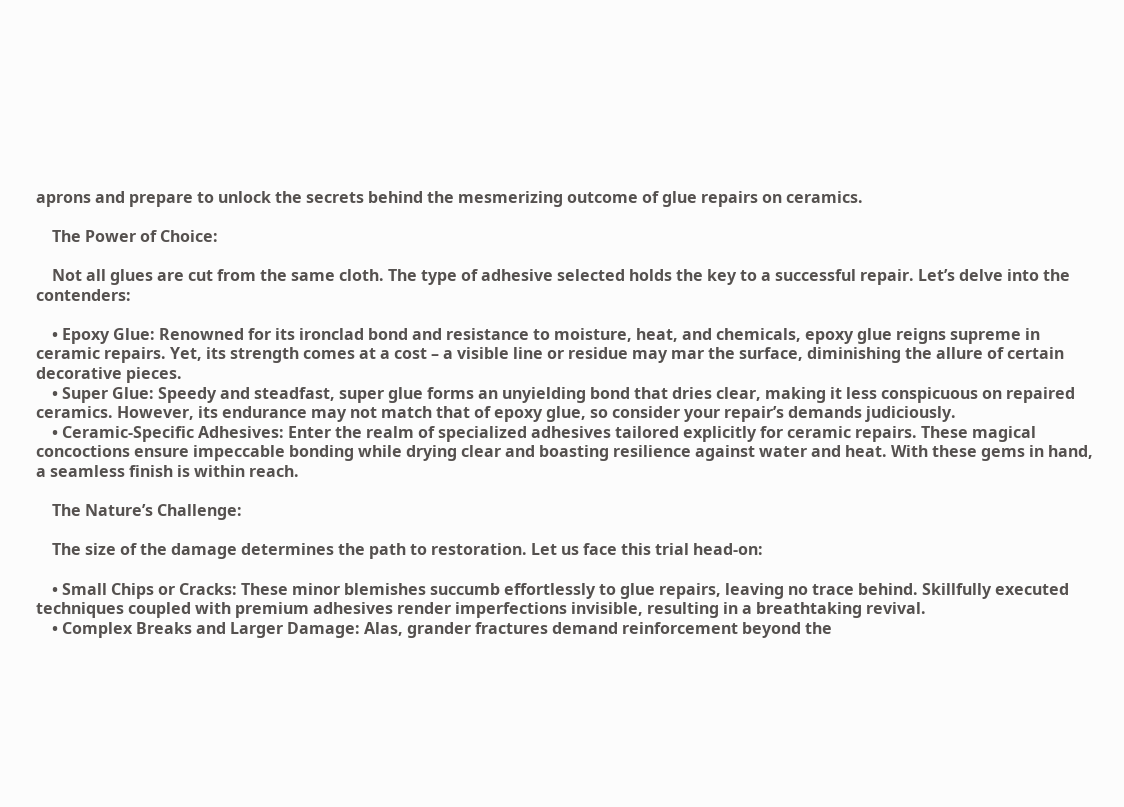aprons and prepare to unlock the secrets behind the mesmerizing outcome of glue repairs on ceramics.

    The Power of Choice:

    Not all glues are cut from the same cloth. The type of adhesive selected holds the key to a successful repair. Let’s delve into the contenders:

    • Epoxy Glue: Renowned for its ironclad bond and resistance to moisture, heat, and chemicals, epoxy glue reigns supreme in ceramic repairs. Yet, its strength comes at a cost – a visible line or residue may mar the surface, diminishing the allure of certain decorative pieces.
    • Super Glue: Speedy and steadfast, super glue forms an unyielding bond that dries clear, making it less conspicuous on repaired ceramics. However, its endurance may not match that of epoxy glue, so consider your repair’s demands judiciously.
    • Ceramic-Specific Adhesives: Enter the realm of specialized adhesives tailored explicitly for ceramic repairs. These magical concoctions ensure impeccable bonding while drying clear and boasting resilience against water and heat. With these gems in hand, a seamless finish is within reach.

    The Nature’s Challenge:

    The size of the damage determines the path to restoration. Let us face this trial head-on:

    • Small Chips or Cracks: These minor blemishes succumb effortlessly to glue repairs, leaving no trace behind. Skillfully executed techniques coupled with premium adhesives render imperfections invisible, resulting in a breathtaking revival.
    • Complex Breaks and Larger Damage: Alas, grander fractures demand reinforcement beyond the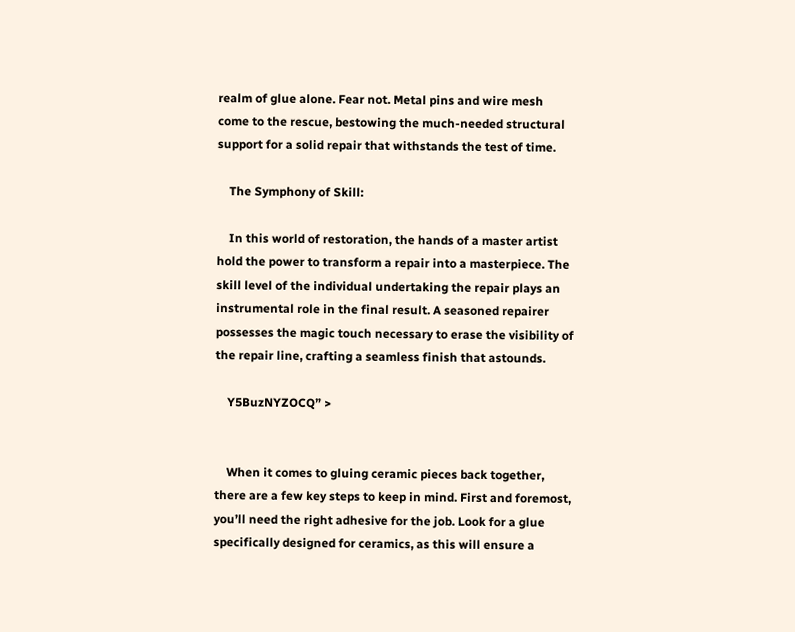realm of glue alone. Fear not. Metal pins and wire mesh come to the rescue, bestowing the much-needed structural support for a solid repair that withstands the test of time.

    The Symphony of Skill:

    In this world of restoration, the hands of a master artist hold the power to transform a repair into a masterpiece. The skill level of the individual undertaking the repair plays an instrumental role in the final result. A seasoned repairer possesses the magic touch necessary to erase the visibility of the repair line, crafting a seamless finish that astounds.

    Y5BuzNYZOCQ” >


    When it comes to gluing ceramic pieces back together, there are a few key steps to keep in mind. First and foremost, you’ll need the right adhesive for the job. Look for a glue specifically designed for ceramics, as this will ensure a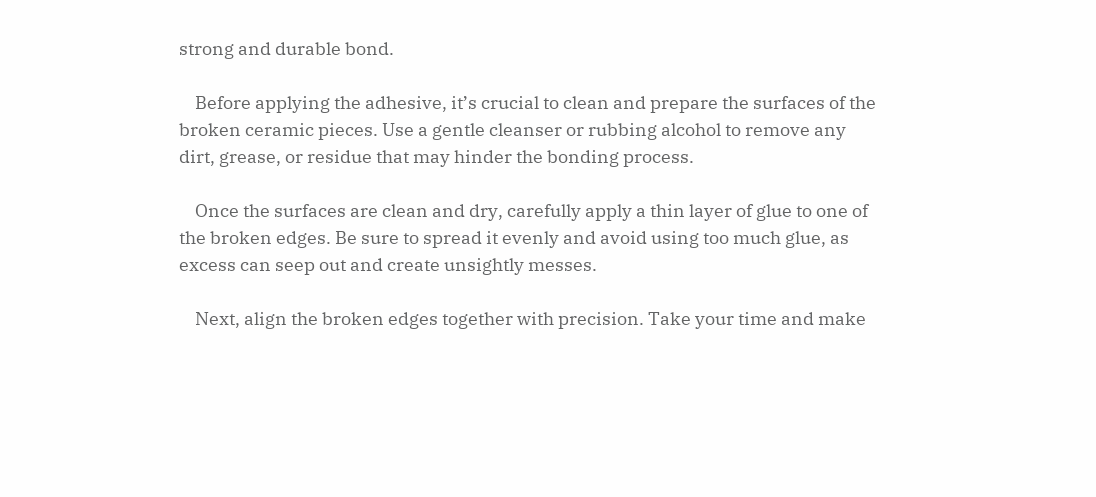strong and durable bond.

    Before applying the adhesive, it’s crucial to clean and prepare the surfaces of the broken ceramic pieces. Use a gentle cleanser or rubbing alcohol to remove any dirt, grease, or residue that may hinder the bonding process.

    Once the surfaces are clean and dry, carefully apply a thin layer of glue to one of the broken edges. Be sure to spread it evenly and avoid using too much glue, as excess can seep out and create unsightly messes.

    Next, align the broken edges together with precision. Take your time and make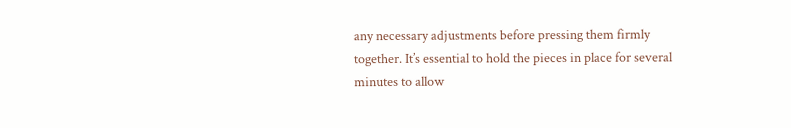any necessary adjustments before pressing them firmly together. It’s essential to hold the pieces in place for several minutes to allow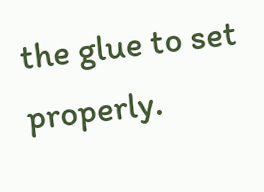the glue to set properly.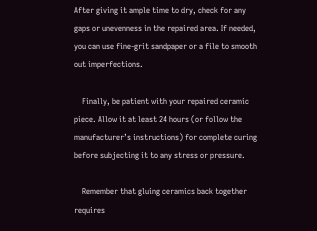After giving it ample time to dry, check for any gaps or unevenness in the repaired area. If needed, you can use fine-grit sandpaper or a file to smooth out imperfections.

    Finally, be patient with your repaired ceramic piece. Allow it at least 24 hours (or follow the manufacturer’s instructions) for complete curing before subjecting it to any stress or pressure.

    Remember that gluing ceramics back together requires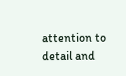attention to detail and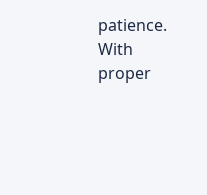patience. With proper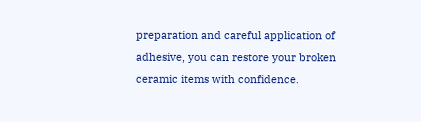preparation and careful application of adhesive, you can restore your broken ceramic items with confidence.